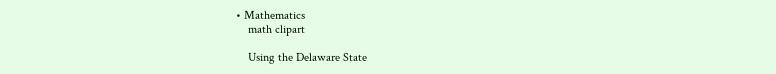• Mathematics
    math clipart

    Using the Delaware State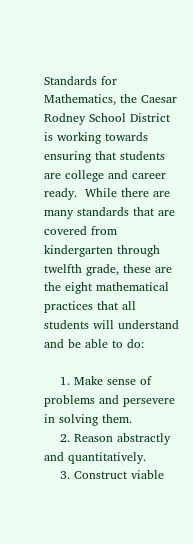Standards for Mathematics, the Caesar Rodney School District is working towards ensuring that students are college and career ready.  While there are many standards that are covered from kindergarten through twelfth grade, these are the eight mathematical practices that all students will understand and be able to do:

    1. Make sense of problems and persevere in solving them.
    2. Reason abstractly and quantitatively.
    3. Construct viable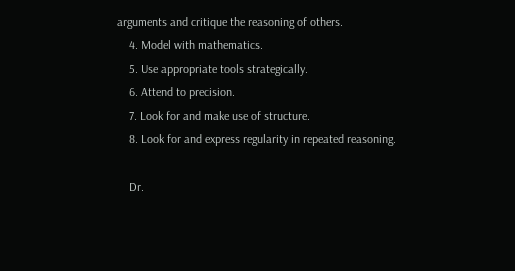arguments and critique the reasoning of others.
    4. Model with mathematics.
    5. Use appropriate tools strategically.
    6. Attend to precision.
    7. Look for and make use of structure.
    8. Look for and express regularity in repeated reasoning.

    Dr.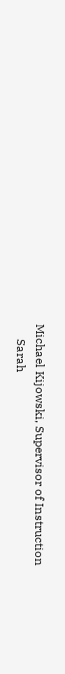Michael Kijowski, Supervisor of Instruction
     Sarah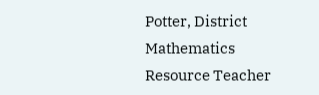Potter, District Mathematics Resource Teacher